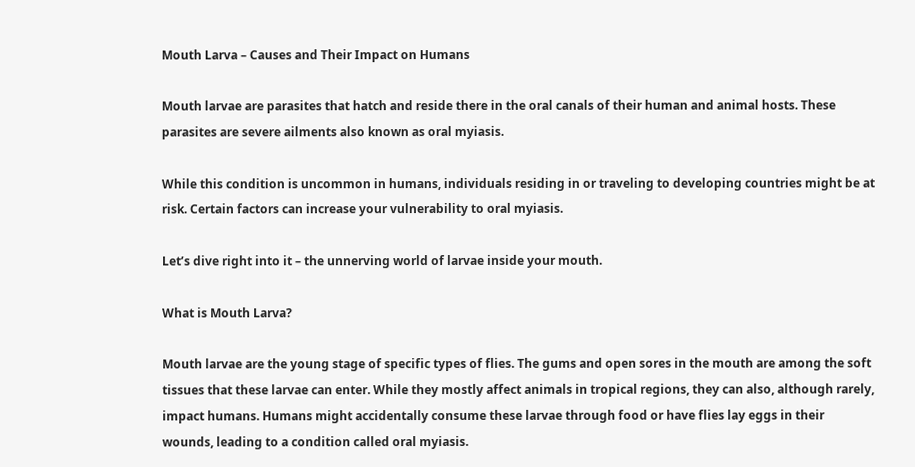Mouth Larva – Causes and Their Impact on Humans

Mouth larvae are parasites that hatch and reside there in the oral canals of their human and animal hosts. These parasites are severe ailments also known as oral myiasis.

While this condition is uncommon in humans, individuals residing in or traveling to developing countries might be at risk. Certain factors can increase your vulnerability to oral myiasis.

Let’s dive right into it – the unnerving world of larvae inside your mouth.

What is Mouth Larva?

Mouth larvae are the young stage of specific types of flies. The gums and open sores in the mouth are among the soft tissues that these larvae can enter. While they mostly affect animals in tropical regions, they can also, although rarely, impact humans. Humans might accidentally consume these larvae through food or have flies lay eggs in their wounds, leading to a condition called oral myiasis.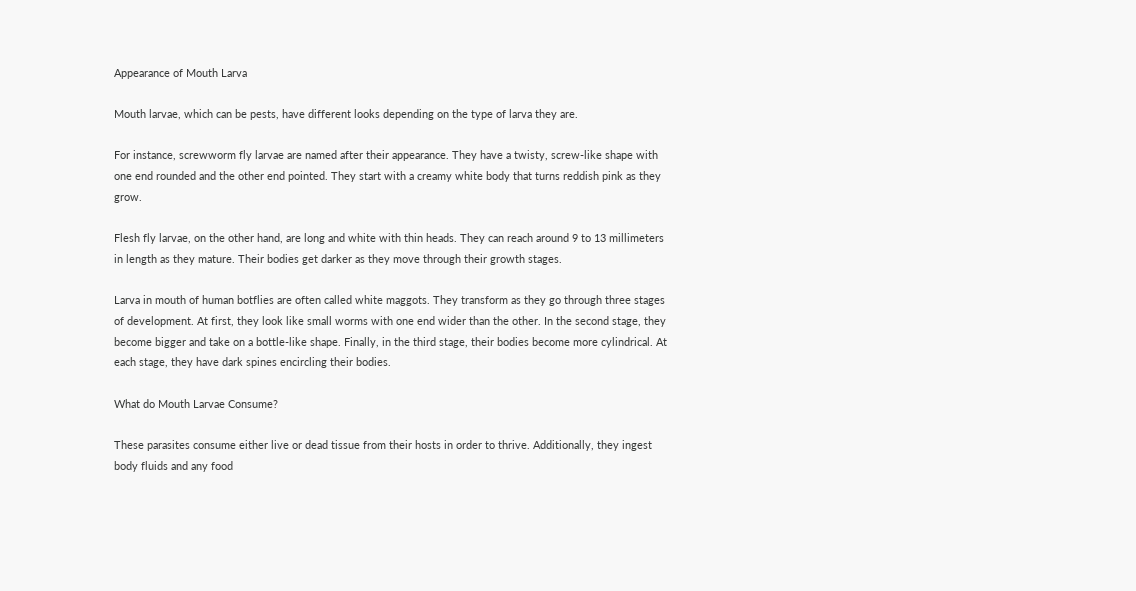Appearance of Mouth Larva

Mouth larvae, which can be pests, have different looks depending on the type of larva they are.

For instance, screwworm fly larvae are named after their appearance. They have a twisty, screw-like shape with one end rounded and the other end pointed. They start with a creamy white body that turns reddish pink as they grow.

Flesh fly larvae, on the other hand, are long and white with thin heads. They can reach around 9 to 13 millimeters in length as they mature. Their bodies get darker as they move through their growth stages.

Larva in mouth of human botflies are often called white maggots. They transform as they go through three stages of development. At first, they look like small worms with one end wider than the other. In the second stage, they become bigger and take on a bottle-like shape. Finally, in the third stage, their bodies become more cylindrical. At each stage, they have dark spines encircling their bodies.

What do Mouth Larvae Consume?

These parasites consume either live or dead tissue from their hosts in order to thrive. Additionally, they ingest body fluids and any food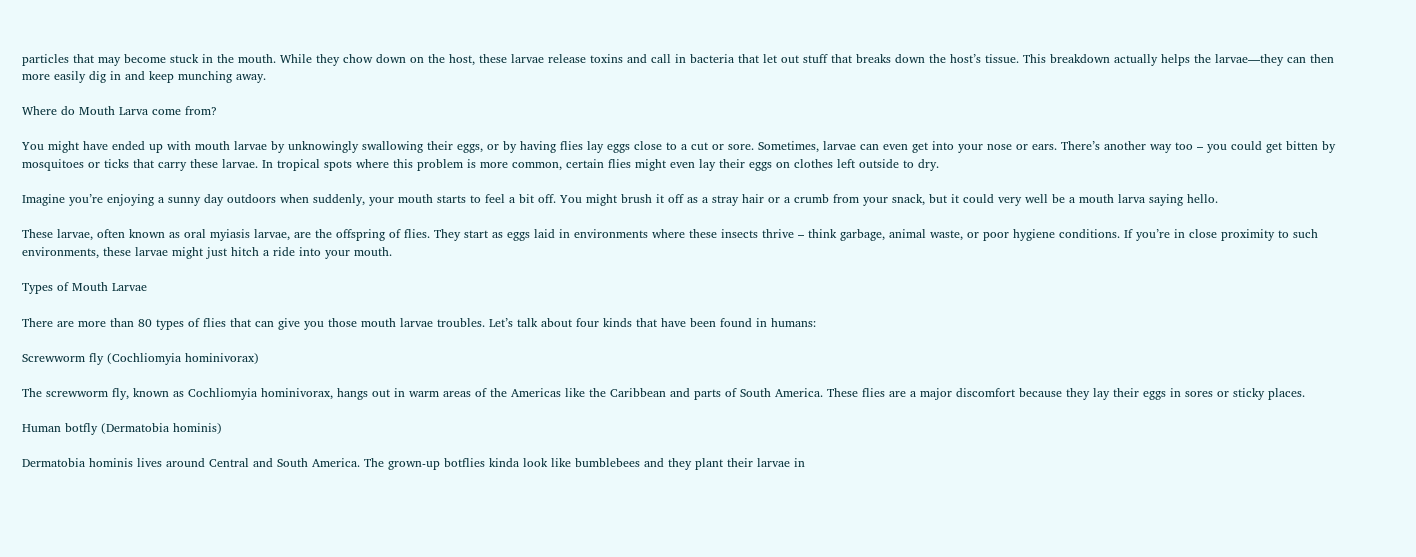particles that may become stuck in the mouth. While they chow down on the host, these larvae release toxins and call in bacteria that let out stuff that breaks down the host’s tissue. This breakdown actually helps the larvae—they can then more easily dig in and keep munching away.

Where do Mouth Larva come from?

You might have ended up with mouth larvae by unknowingly swallowing their eggs, or by having flies lay eggs close to a cut or sore. Sometimes, larvae can even get into your nose or ears. There’s another way too – you could get bitten by mosquitoes or ticks that carry these larvae. In tropical spots where this problem is more common, certain flies might even lay their eggs on clothes left outside to dry.

Imagine you’re enjoying a sunny day outdoors when suddenly, your mouth starts to feel a bit off. You might brush it off as a stray hair or a crumb from your snack, but it could very well be a mouth larva saying hello.

These larvae, often known as oral myiasis larvae, are the offspring of flies. They start as eggs laid in environments where these insects thrive – think garbage, animal waste, or poor hygiene conditions. If you’re in close proximity to such environments, these larvae might just hitch a ride into your mouth.

Types of Mouth Larvae

There are more than 80 types of flies that can give you those mouth larvae troubles. Let’s talk about four kinds that have been found in humans:

Screwworm fly (Cochliomyia hominivorax)

The screwworm fly, known as Cochliomyia hominivorax, hangs out in warm areas of the Americas like the Caribbean and parts of South America. These flies are a major discomfort because they lay their eggs in sores or sticky places.

Human botfly (Dermatobia hominis)

Dermatobia hominis lives around Central and South America. The grown-up botflies kinda look like bumblebees and they plant their larvae in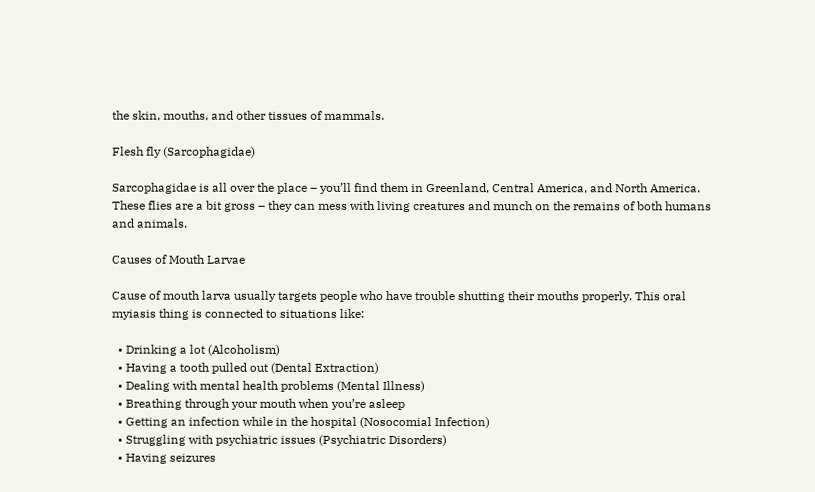the skin, mouths, and other tissues of mammals.

Flesh fly (Sarcophagidae)

Sarcophagidae is all over the place – you’ll find them in Greenland, Central America, and North America. These flies are a bit gross – they can mess with living creatures and munch on the remains of both humans and animals.

Causes of Mouth Larvae

Cause of mouth larva usually targets people who have trouble shutting their mouths properly. This oral myiasis thing is connected to situations like:

  • Drinking a lot (Alcoholism)
  • Having a tooth pulled out (Dental Extraction)
  • Dealing with mental health problems (Mental Illness)
  • Breathing through your mouth when you’re asleep
  • Getting an infection while in the hospital (Nosocomial Infection)
  • Struggling with psychiatric issues (Psychiatric Disorders)
  • Having seizures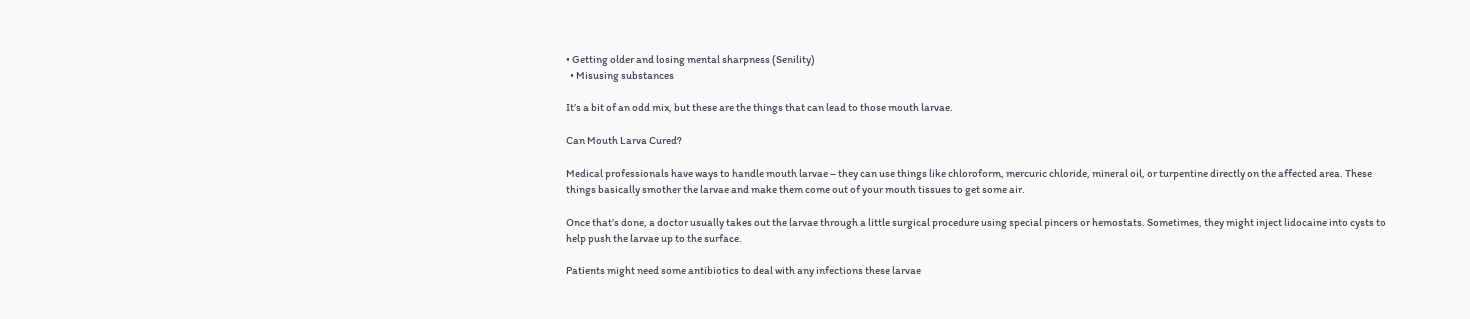• Getting older and losing mental sharpness (Senility)
  • Misusing substances

It’s a bit of an odd mix, but these are the things that can lead to those mouth larvae.

Can Mouth Larva Cured?

Medical professionals have ways to handle mouth larvae – they can use things like chloroform, mercuric chloride, mineral oil, or turpentine directly on the affected area. These things basically smother the larvae and make them come out of your mouth tissues to get some air.

Once that’s done, a doctor usually takes out the larvae through a little surgical procedure using special pincers or hemostats. Sometimes, they might inject lidocaine into cysts to help push the larvae up to the surface.

Patients might need some antibiotics to deal with any infections these larvae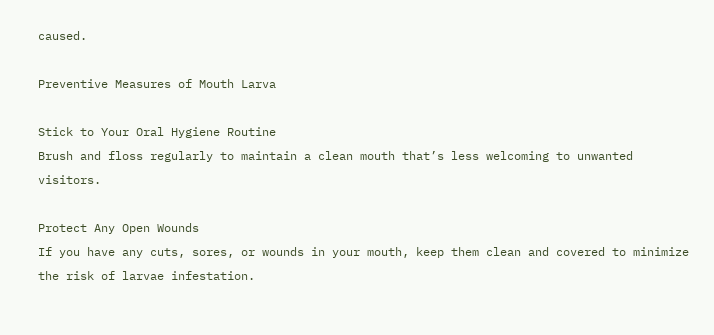caused.

Preventive Measures of Mouth Larva

Stick to Your Oral Hygiene Routine
Brush and floss regularly to maintain a clean mouth that’s less welcoming to unwanted visitors.

Protect Any Open Wounds
If you have any cuts, sores, or wounds in your mouth, keep them clean and covered to minimize the risk of larvae infestation.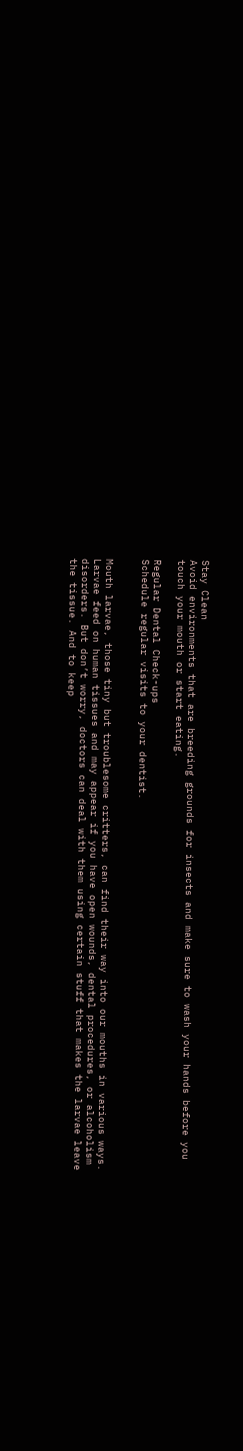Stay Clean
Avoid environments that are breeding grounds for insects and make sure to wash your hands before you touch your mouth or start eating.

Regular Dental Check-ups
Schedule regular visits to your dentist.


Mouth larvae, those tiny but troublesome critters, can find their way into our mouths in various ways. Larvae feed on human tissues and may appear if you have open wounds, dental procedures, or alcoholism disorders. But don’t worry, doctors can deal with them using certain stuff that makes the larvae leave the tissue. And to keep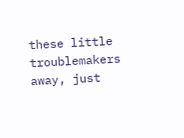these little troublemakers away, just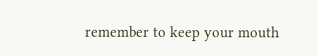remember to keep your mouth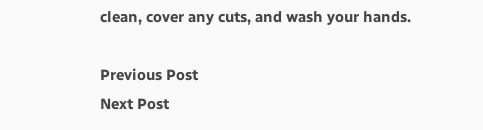clean, cover any cuts, and wash your hands.

Previous Post
Next Post